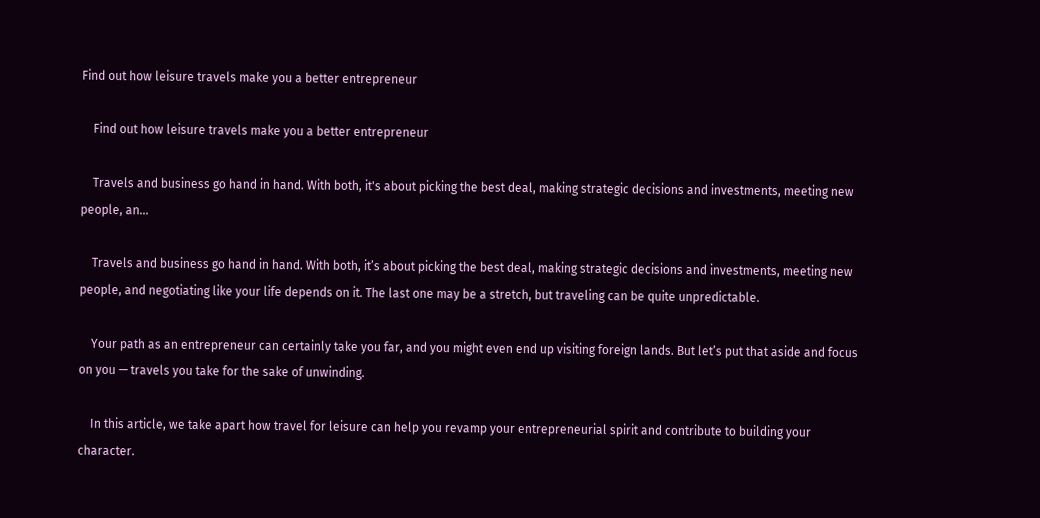Find out how leisure travels make you a better entrepreneur

    Find out how leisure travels make you a better entrepreneur

    Travels and business go hand in hand. With both, it's about picking the best deal, making strategic decisions and investments, meeting new people, an...

    Travels and business go hand in hand. With both, it’s about picking the best deal, making strategic decisions and investments, meeting new people, and negotiating like your life depends on it. The last one may be a stretch, but traveling can be quite unpredictable.

    Your path as an entrepreneur can certainly take you far, and you might even end up visiting foreign lands. But let’s put that aside and focus on you — travels you take for the sake of unwinding.

    In this article, we take apart how travel for leisure can help you revamp your entrepreneurial spirit and contribute to building your character.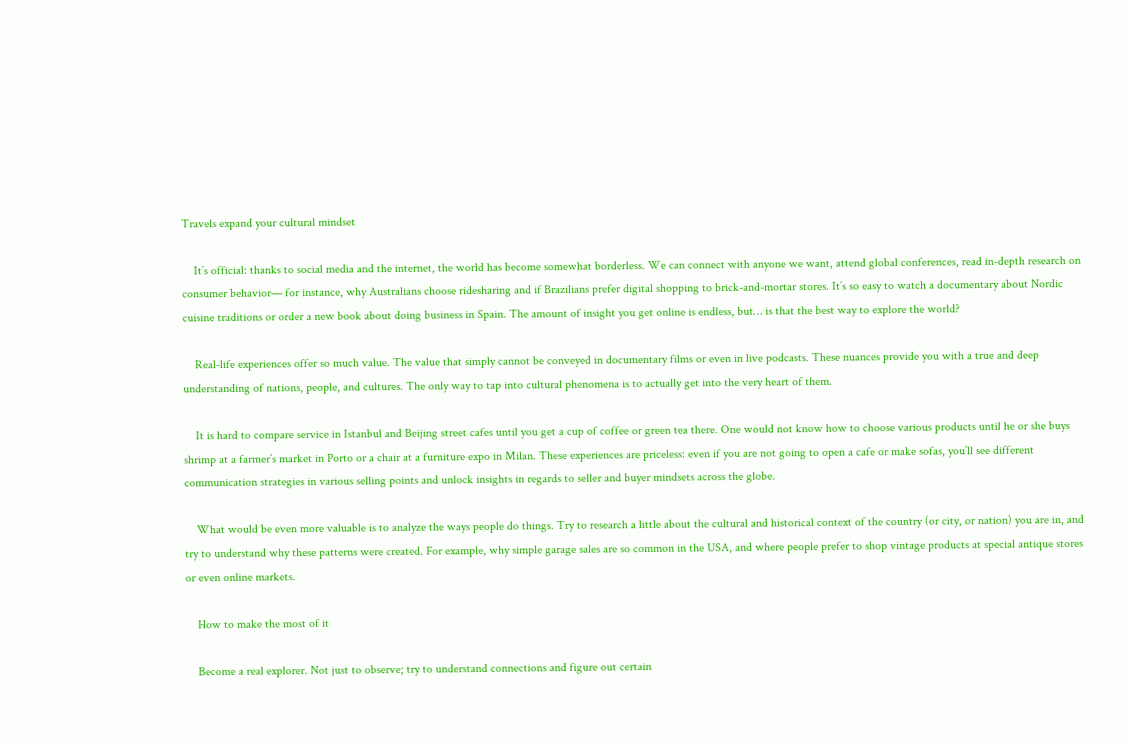Travels expand your cultural mindset

    It’s official: thanks to social media and the internet, the world has become somewhat borderless. We can connect with anyone we want, attend global conferences, read in-depth research on consumer behavior— for instance, why Australians choose ridesharing and if Brazilians prefer digital shopping to brick-and-mortar stores. It’s so easy to watch a documentary about Nordic cuisine traditions or order a new book about doing business in Spain. The amount of insight you get online is endless, but… is that the best way to explore the world?

    Real-life experiences offer so much value. The value that simply cannot be conveyed in documentary films or even in live podcasts. These nuances provide you with a true and deep understanding of nations, people, and cultures. The only way to tap into cultural phenomena is to actually get into the very heart of them.

    It is hard to compare service in Istanbul and Beijing street cafes until you get a cup of coffee or green tea there. One would not know how to choose various products until he or she buys shrimp at a farmer’s market in Porto or a chair at a furniture expo in Milan. These experiences are priceless: even if you are not going to open a cafe or make sofas, you’ll see different communication strategies in various selling points and unlock insights in regards to seller and buyer mindsets across the globe.

    What would be even more valuable is to analyze the ways people do things. Try to research a little about the cultural and historical context of the country (or city, or nation) you are in, and try to understand why these patterns were created. For example, why simple garage sales are so common in the USA, and where people prefer to shop vintage products at special antique stores or even online markets.

    How to make the most of it

    Become a real explorer. Not just to observe; try to understand connections and figure out certain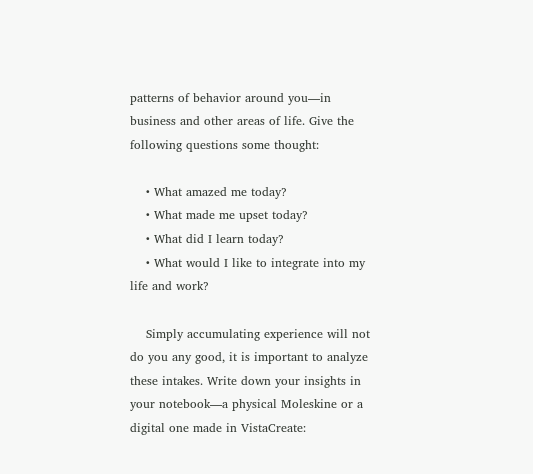patterns of behavior around you—in business and other areas of life. Give the following questions some thought:

    • What amazed me today?
    • What made me upset today?
    • What did I learn today?
    • What would I like to integrate into my life and work?

    Simply accumulating experience will not do you any good, it is important to analyze these intakes. Write down your insights in your notebook—a physical Moleskine or a digital one made in VistaCreate: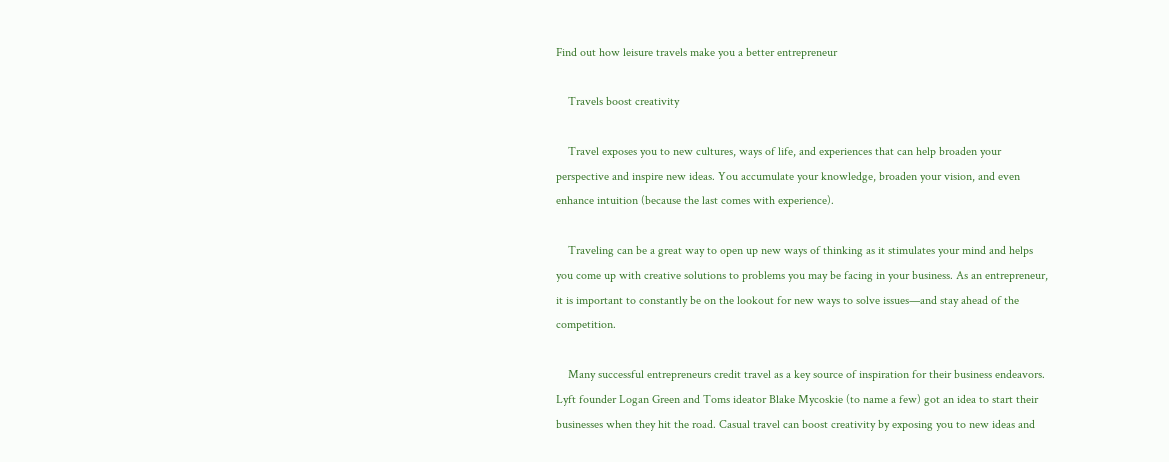Find out how leisure travels make you a better entrepreneur

    Travels boost creativity

    Travel exposes you to new cultures, ways of life, and experiences that can help broaden your perspective and inspire new ideas. You accumulate your knowledge, broaden your vision, and even enhance intuition (because the last comes with experience).

    Traveling can be a great way to open up new ways of thinking as it stimulates your mind and helps you come up with creative solutions to problems you may be facing in your business. As an entrepreneur, it is important to constantly be on the lookout for new ways to solve issues—and stay ahead of the competition.

    Many successful entrepreneurs credit travel as a key source of inspiration for their business endeavors. Lyft founder Logan Green and Toms ideator Blake Mycoskie (to name a few) got an idea to start their businesses when they hit the road. Casual travel can boost creativity by exposing you to new ideas and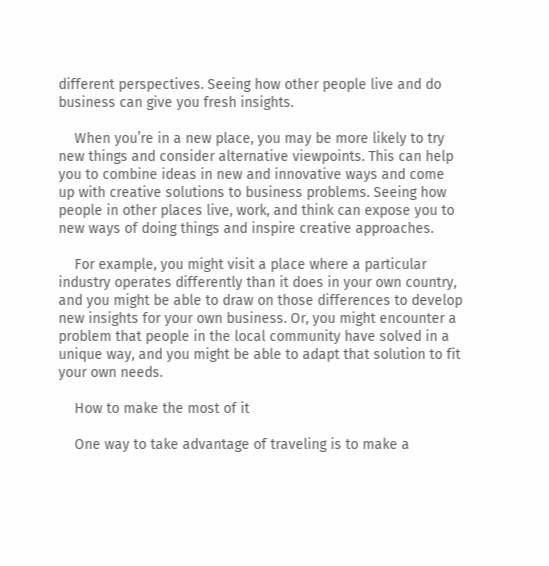different perspectives. Seeing how other people live and do business can give you fresh insights.

    When you’re in a new place, you may be more likely to try new things and consider alternative viewpoints. This can help you to combine ideas in new and innovative ways and come up with creative solutions to business problems. Seeing how people in other places live, work, and think can expose you to new ways of doing things and inspire creative approaches.

    For example, you might visit a place where a particular industry operates differently than it does in your own country, and you might be able to draw on those differences to develop new insights for your own business. Or, you might encounter a problem that people in the local community have solved in a unique way, and you might be able to adapt that solution to fit your own needs.

    How to make the most of it

    One way to take advantage of traveling is to make a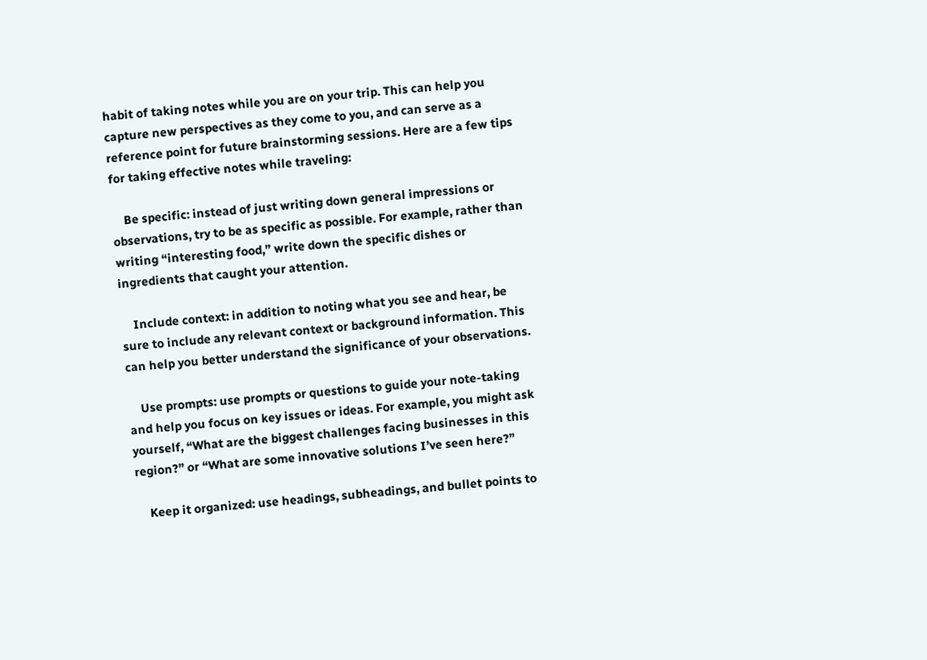habit of taking notes while you are on your trip. This can help you capture new perspectives as they come to you, and can serve as a reference point for future brainstorming sessions. Here are a few tips for taking effective notes while traveling:

    Be specific: instead of just writing down general impressions or observations, try to be as specific as possible. For example, rather than writing “interesting food,” write down the specific dishes or ingredients that caught your attention.

    Include context: in addition to noting what you see and hear, be sure to include any relevant context or background information. This can help you better understand the significance of your observations.

    Use prompts: use prompts or questions to guide your note-taking and help you focus on key issues or ideas. For example, you might ask yourself, “What are the biggest challenges facing businesses in this region?” or “What are some innovative solutions I’ve seen here?”

    Keep it organized: use headings, subheadings, and bullet points to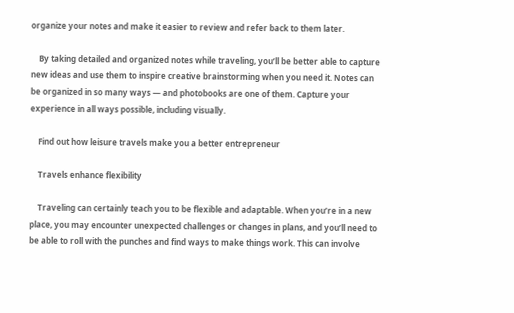organize your notes and make it easier to review and refer back to them later.

    By taking detailed and organized notes while traveling, you’ll be better able to capture new ideas and use them to inspire creative brainstorming when you need it. Notes can be organized in so many ways — and photobooks are one of them. Capture your experience in all ways possible, including visually.

    Find out how leisure travels make you a better entrepreneur

    Travels enhance flexibility

    Traveling can certainly teach you to be flexible and adaptable. When you’re in a new place, you may encounter unexpected challenges or changes in plans, and you’ll need to be able to roll with the punches and find ways to make things work. This can involve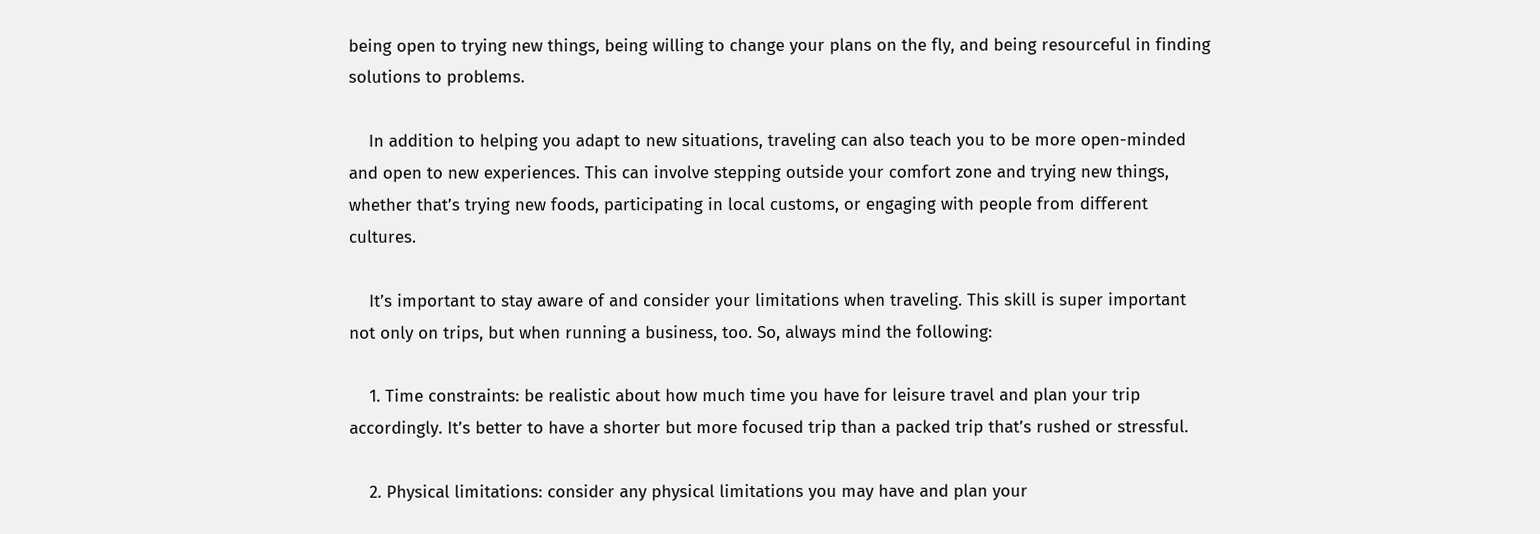being open to trying new things, being willing to change your plans on the fly, and being resourceful in finding solutions to problems.

    In addition to helping you adapt to new situations, traveling can also teach you to be more open-minded and open to new experiences. This can involve stepping outside your comfort zone and trying new things, whether that’s trying new foods, participating in local customs, or engaging with people from different cultures.

    It’s important to stay aware of and consider your limitations when traveling. This skill is super important not only on trips, but when running a business, too. So, always mind the following:

    1. Time constraints: be realistic about how much time you have for leisure travel and plan your trip accordingly. It’s better to have a shorter but more focused trip than a packed trip that’s rushed or stressful.

    2. Physical limitations: consider any physical limitations you may have and plan your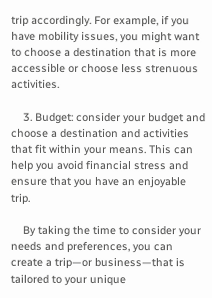trip accordingly. For example, if you have mobility issues, you might want to choose a destination that is more accessible or choose less strenuous activities.

    3. Budget: consider your budget and choose a destination and activities that fit within your means. This can help you avoid financial stress and ensure that you have an enjoyable trip.

    By taking the time to consider your needs and preferences, you can create a trip—or business—that is tailored to your unique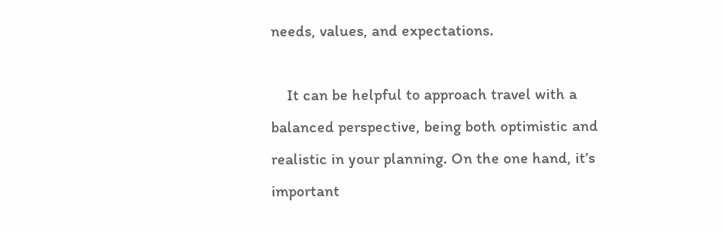needs, values, and expectations.

    It can be helpful to approach travel with a balanced perspective, being both optimistic and realistic in your planning. On the one hand, it’s important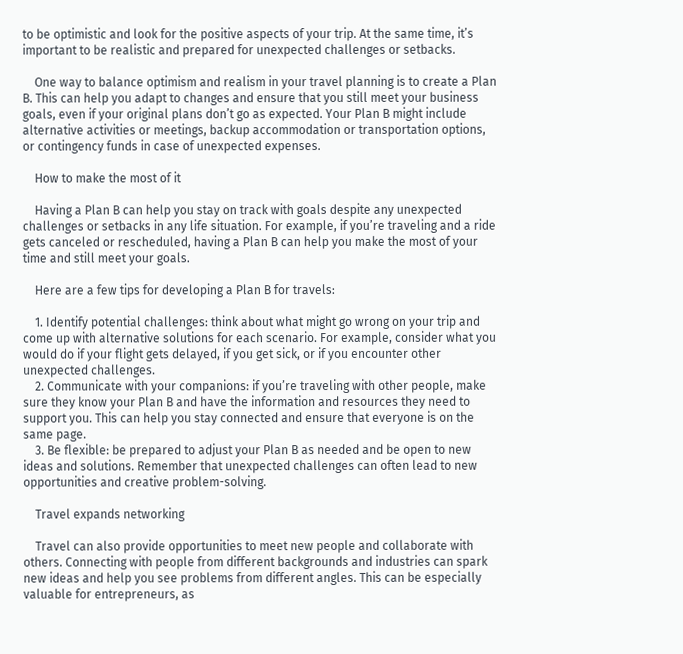to be optimistic and look for the positive aspects of your trip. At the same time, it’s important to be realistic and prepared for unexpected challenges or setbacks.

    One way to balance optimism and realism in your travel planning is to create a Plan B. This can help you adapt to changes and ensure that you still meet your business goals, even if your original plans don’t go as expected. Your Plan B might include alternative activities or meetings, backup accommodation or transportation options, or contingency funds in case of unexpected expenses.

    How to make the most of it

    Having a Plan B can help you stay on track with goals despite any unexpected challenges or setbacks in any life situation. For example, if you’re traveling and a ride gets canceled or rescheduled, having a Plan B can help you make the most of your time and still meet your goals.

    Here are a few tips for developing a Plan B for travels:

    1. Identify potential challenges: think about what might go wrong on your trip and come up with alternative solutions for each scenario. For example, consider what you would do if your flight gets delayed, if you get sick, or if you encounter other unexpected challenges.
    2. Communicate with your companions: if you’re traveling with other people, make sure they know your Plan B and have the information and resources they need to support you. This can help you stay connected and ensure that everyone is on the same page.
    3. Be flexible: be prepared to adjust your Plan B as needed and be open to new ideas and solutions. Remember that unexpected challenges can often lead to new opportunities and creative problem-solving.

    Travel expands networking

    Travel can also provide opportunities to meet new people and collaborate with others. Connecting with people from different backgrounds and industries can spark new ideas and help you see problems from different angles. This can be especially valuable for entrepreneurs, as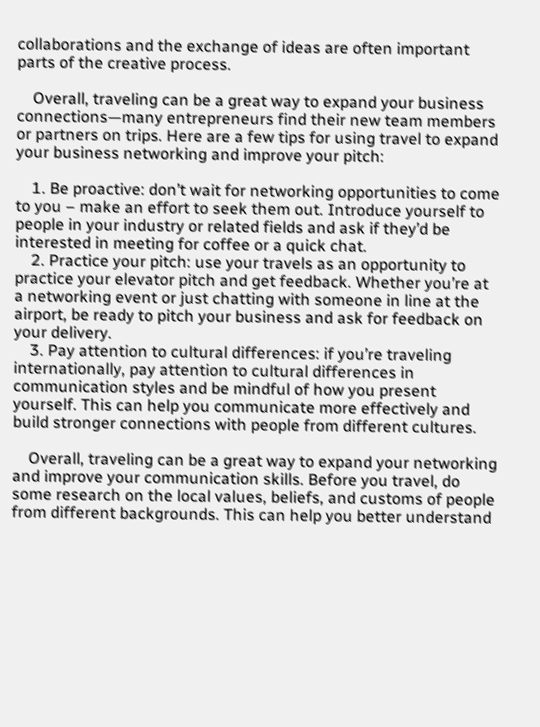collaborations and the exchange of ideas are often important parts of the creative process.

    Overall, traveling can be a great way to expand your business connections—many entrepreneurs find their new team members or partners on trips. Here are a few tips for using travel to expand your business networking and improve your pitch:

    1. Be proactive: don’t wait for networking opportunities to come to you – make an effort to seek them out. Introduce yourself to people in your industry or related fields and ask if they’d be interested in meeting for coffee or a quick chat.
    2. Practice your pitch: use your travels as an opportunity to practice your elevator pitch and get feedback. Whether you’re at a networking event or just chatting with someone in line at the airport, be ready to pitch your business and ask for feedback on your delivery.
    3. Pay attention to cultural differences: if you’re traveling internationally, pay attention to cultural differences in communication styles and be mindful of how you present yourself. This can help you communicate more effectively and build stronger connections with people from different cultures.

    Overall, traveling can be a great way to expand your networking and improve your communication skills. Before you travel, do some research on the local values, beliefs, and customs of people from different backgrounds. This can help you better understand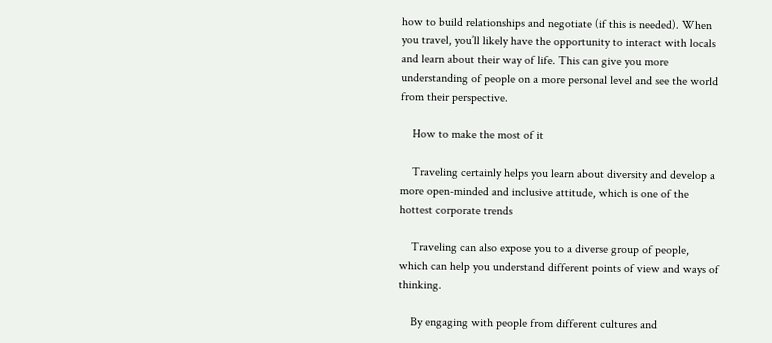how to build relationships and negotiate (if this is needed). When you travel, you’ll likely have the opportunity to interact with locals and learn about their way of life. This can give you more understanding of people on a more personal level and see the world from their perspective.

    How to make the most of it

    Traveling certainly helps you learn about diversity and develop a more open-minded and inclusive attitude, which is one of the hottest corporate trends

    Traveling can also expose you to a diverse group of people, which can help you understand different points of view and ways of thinking.

    By engaging with people from different cultures and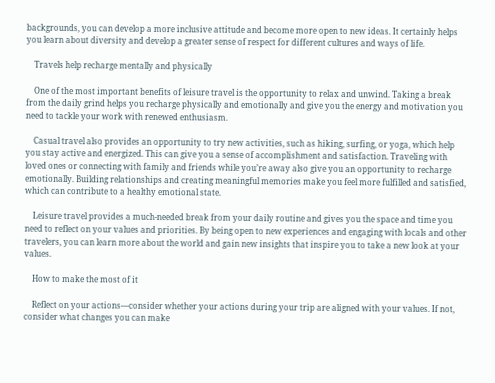backgrounds, you can develop a more inclusive attitude and become more open to new ideas. It certainly helps you learn about diversity and develop a greater sense of respect for different cultures and ways of life.

    Travels help recharge mentally and physically

    One of the most important benefits of leisure travel is the opportunity to relax and unwind. Taking a break from the daily grind helps you recharge physically and emotionally and give you the energy and motivation you need to tackle your work with renewed enthusiasm.

    Casual travel also provides an opportunity to try new activities, such as hiking, surfing, or yoga, which help you stay active and energized. This can give you a sense of accomplishment and satisfaction. Traveling with loved ones or connecting with family and friends while you’re away also give you an opportunity to recharge emotionally. Building relationships and creating meaningful memories make you feel more fulfilled and satisfied, which can contribute to a healthy emotional state.

    Leisure travel provides a much-needed break from your daily routine and gives you the space and time you need to reflect on your values and priorities. By being open to new experiences and engaging with locals and other travelers, you can learn more about the world and gain new insights that inspire you to take a new look at your values.

    How to make the most of it

    Reflect on your actions—consider whether your actions during your trip are aligned with your values. If not, consider what changes you can make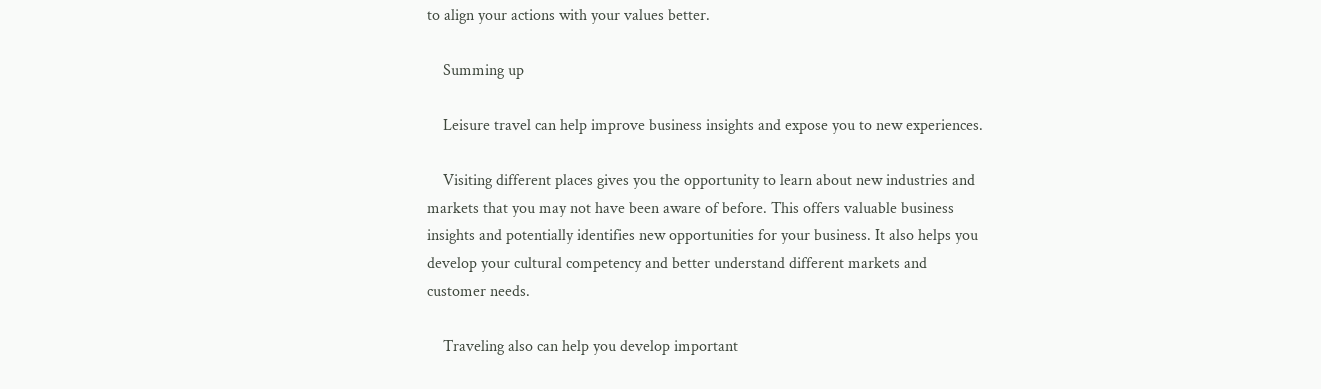to align your actions with your values better.

    Summing up

    Leisure travel can help improve business insights and expose you to new experiences.

    Visiting different places gives you the opportunity to learn about new industries and markets that you may not have been aware of before. This offers valuable business insights and potentially identifies new opportunities for your business. It also helps you develop your cultural competency and better understand different markets and customer needs.

    Traveling also can help you develop important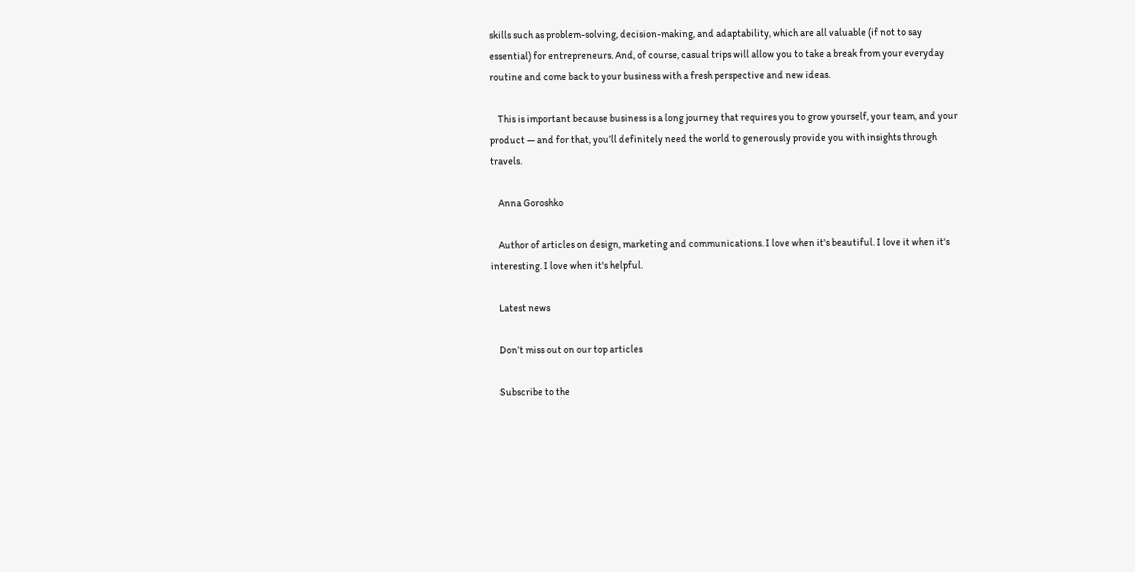skills such as problem-solving, decision-making, and adaptability, which are all valuable (if not to say essential) for entrepreneurs. And, of course, casual trips will allow you to take a break from your everyday routine and come back to your business with a fresh perspective and new ideas.

    This is important because business is a long journey that requires you to grow yourself, your team, and your product — and for that, you’ll definitely need the world to generously provide you with insights through travels.

    Anna Goroshko

    Author of articles on design, marketing and communications. I love when it's beautiful. I love it when it's interesting. I love when it's helpful.

    Latest news

    Don’t miss out on our top articles

    Subscribe to the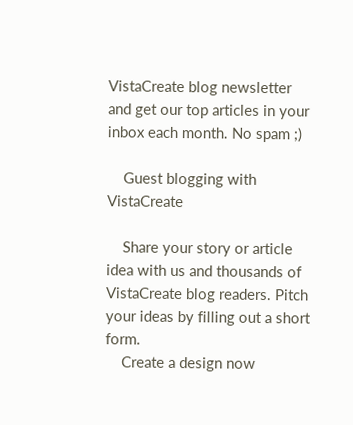VistaCreate blog newsletter and get our top articles in your inbox each month. No spam ;)

    Guest blogging with VistaCreate

    Share your story or article idea with us and thousands of VistaCreate blog readers. Pitch your ideas by filling out a short form.
    Create a design now